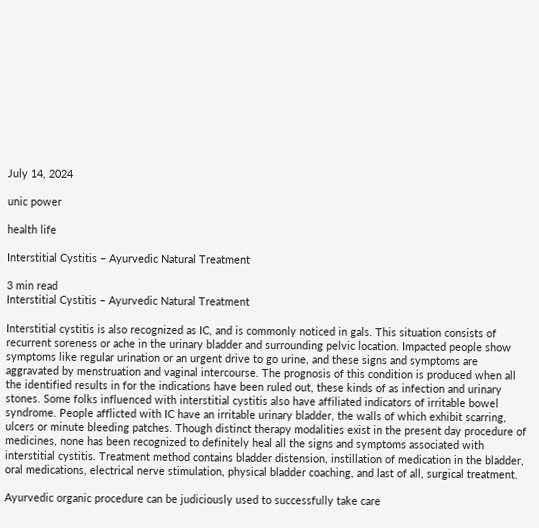July 14, 2024

unic power

health life

Interstitial Cystitis – Ayurvedic Natural Treatment

3 min read
Interstitial Cystitis – Ayurvedic Natural Treatment

Interstitial cystitis is also recognized as IC, and is commonly noticed in gals. This situation consists of recurrent soreness or ache in the urinary bladder and surrounding pelvic location. Impacted people show symptoms like regular urination or an urgent drive to go urine, and these signs and symptoms are aggravated by menstruation and vaginal intercourse. The prognosis of this condition is produced when all the identified results in for the indications have been ruled out, these kinds of as infection and urinary stones. Some folks influenced with interstitial cystitis also have affiliated indicators of irritable bowel syndrome. People afflicted with IC have an irritable urinary bladder, the walls of which exhibit scarring, ulcers or minute bleeding patches. Though distinct therapy modalities exist in the present day procedure of medicines, none has been recognized to definitely heal all the signs and symptoms associated with interstitial cystitis. Treatment method contains bladder distension, instillation of medication in the bladder, oral medications, electrical nerve stimulation, physical bladder coaching, and last of all, surgical treatment.

Ayurvedic organic procedure can be judiciously used to successfully take care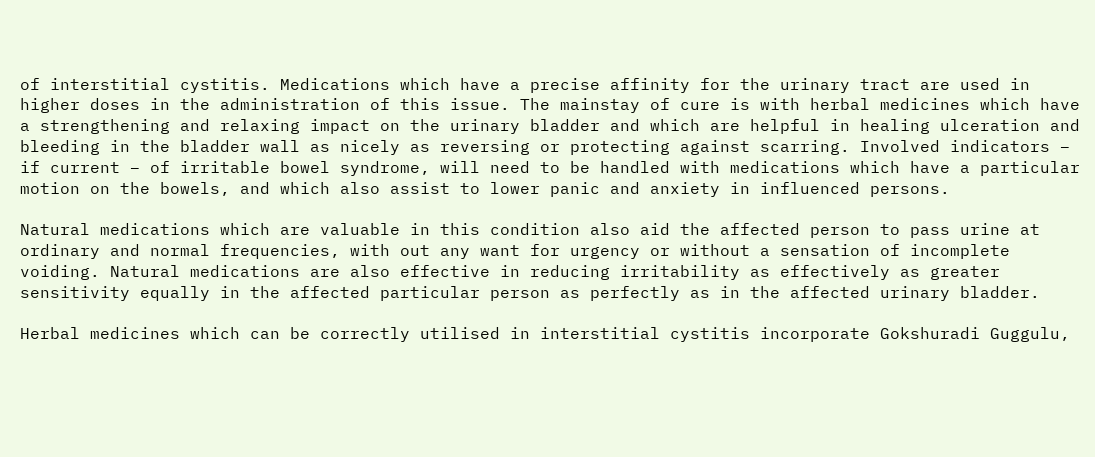of interstitial cystitis. Medications which have a precise affinity for the urinary tract are used in higher doses in the administration of this issue. The mainstay of cure is with herbal medicines which have a strengthening and relaxing impact on the urinary bladder and which are helpful in healing ulceration and bleeding in the bladder wall as nicely as reversing or protecting against scarring. Involved indicators – if current – of irritable bowel syndrome, will need to be handled with medications which have a particular motion on the bowels, and which also assist to lower panic and anxiety in influenced persons.

Natural medications which are valuable in this condition also aid the affected person to pass urine at ordinary and normal frequencies, with out any want for urgency or without a sensation of incomplete voiding. Natural medications are also effective in reducing irritability as effectively as greater sensitivity equally in the affected particular person as perfectly as in the affected urinary bladder.

Herbal medicines which can be correctly utilised in interstitial cystitis incorporate Gokshuradi Guggulu,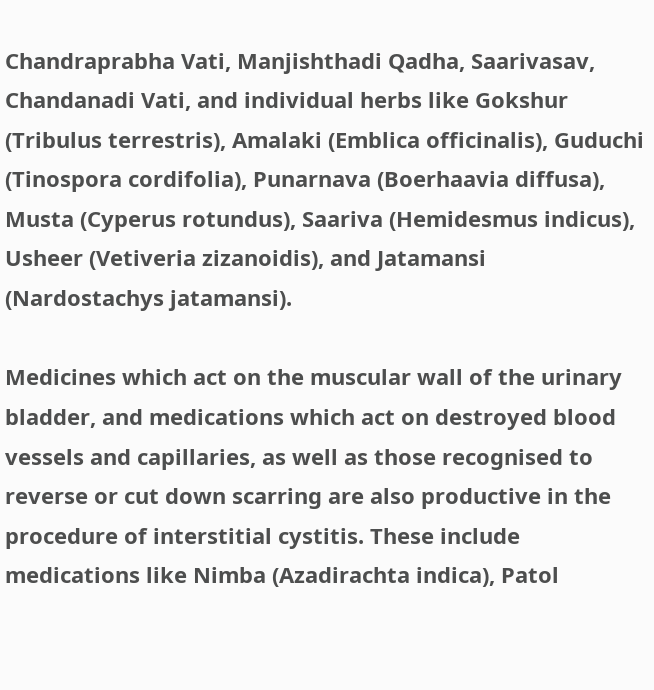Chandraprabha Vati, Manjishthadi Qadha, Saarivasav, Chandanadi Vati, and individual herbs like Gokshur (Tribulus terrestris), Amalaki (Emblica officinalis), Guduchi (Tinospora cordifolia), Punarnava (Boerhaavia diffusa), Musta (Cyperus rotundus), Saariva (Hemidesmus indicus), Usheer (Vetiveria zizanoidis), and Jatamansi (Nardostachys jatamansi).

Medicines which act on the muscular wall of the urinary bladder, and medications which act on destroyed blood vessels and capillaries, as well as those recognised to reverse or cut down scarring are also productive in the procedure of interstitial cystitis. These include medications like Nimba (Azadirachta indica), Patol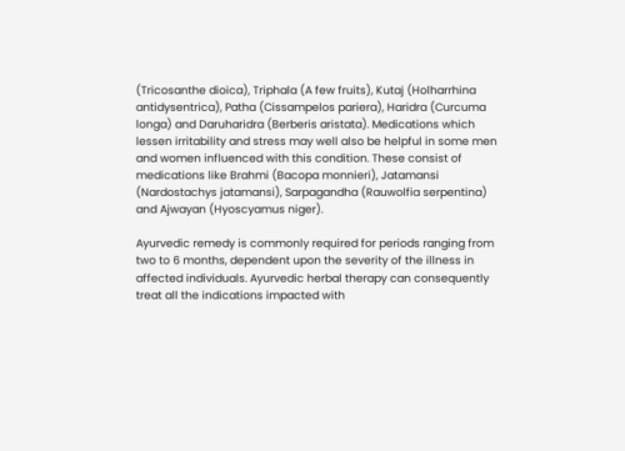(Tricosanthe dioica), Triphala (A few fruits), Kutaj (Holharrhina antidysentrica), Patha (Cissampelos pariera), Haridra (Curcuma longa) and Daruharidra (Berberis aristata). Medications which lessen irritability and stress may well also be helpful in some men and women influenced with this condition. These consist of medications like Brahmi (Bacopa monnieri), Jatamansi (Nardostachys jatamansi), Sarpagandha (Rauwolfia serpentina) and Ajwayan (Hyoscyamus niger).

Ayurvedic remedy is commonly required for periods ranging from two to 6 months, dependent upon the severity of the illness in affected individuals. Ayurvedic herbal therapy can consequently treat all the indications impacted with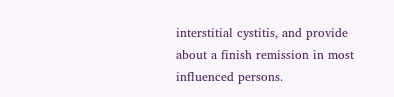interstitial cystitis, and provide about a finish remission in most influenced persons.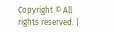Copyright © All rights reserved. |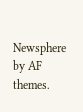Newsphere by AF themes.